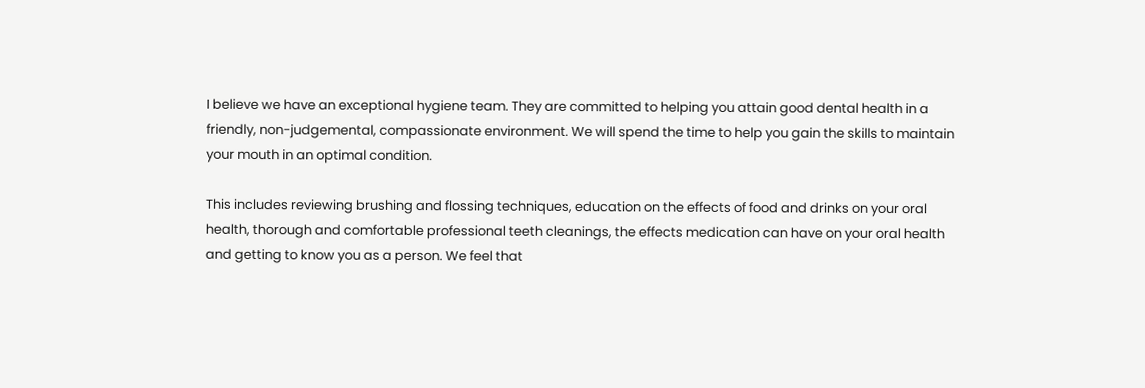I believe we have an exceptional hygiene team. They are committed to helping you attain good dental health in a friendly, non-judgemental, compassionate environment. We will spend the time to help you gain the skills to maintain your mouth in an optimal condition.

This includes reviewing brushing and flossing techniques, education on the effects of food and drinks on your oral health, thorough and comfortable professional teeth cleanings, the effects medication can have on your oral health and getting to know you as a person. We feel that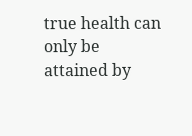true health can only be attained by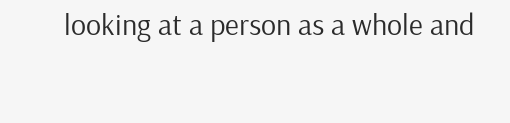looking at a person as a whole and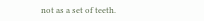not as a set of teeth.